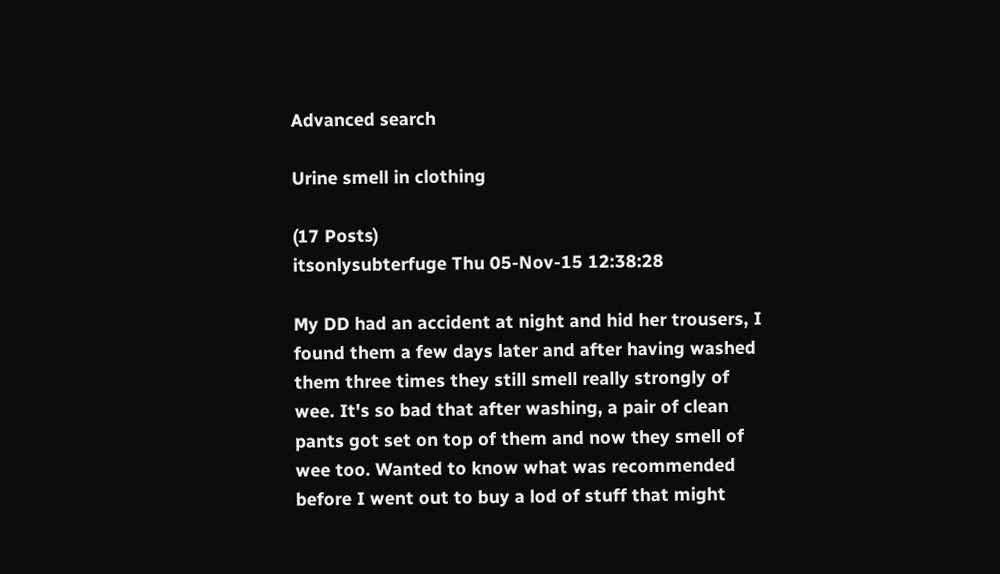Advanced search

Urine smell in clothing

(17 Posts)
itsonlysubterfuge Thu 05-Nov-15 12:38:28

My DD had an accident at night and hid her trousers, I found them a few days later and after having washed them three times they still smell really strongly of wee. It's so bad that after washing, a pair of clean pants got set on top of them and now they smell of wee too. Wanted to know what was recommended before I went out to buy a lod of stuff that might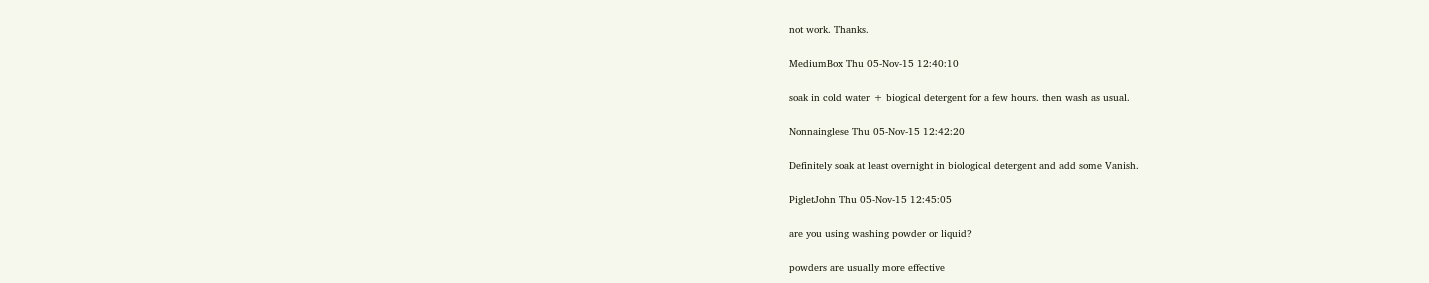not work. Thanks.

MediumBox Thu 05-Nov-15 12:40:10

soak in cold water + biogical detergent for a few hours. then wash as usual.

Nonnainglese Thu 05-Nov-15 12:42:20

Definitely soak at least overnight in biological detergent and add some Vanish.

PigletJohn Thu 05-Nov-15 12:45:05

are you using washing powder or liquid?

powders are usually more effective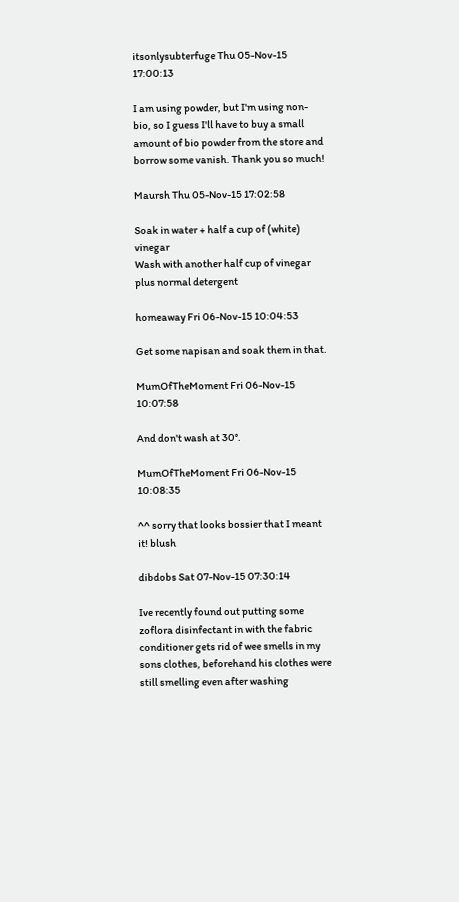itsonlysubterfuge Thu 05-Nov-15 17:00:13

I am using powder, but I'm using non-bio, so I guess I'll have to buy a small amount of bio powder from the store and borrow some vanish. Thank you so much!

Maursh Thu 05-Nov-15 17:02:58

Soak in water + half a cup of (white) vinegar
Wash with another half cup of vinegar plus normal detergent

homeaway Fri 06-Nov-15 10:04:53

Get some napisan and soak them in that.

MumOfTheMoment Fri 06-Nov-15 10:07:58

And don't wash at 30°.

MumOfTheMoment Fri 06-Nov-15 10:08:35

^^ sorry that looks bossier that I meant it! blush

dibdobs Sat 07-Nov-15 07:30:14

Ive recently found out putting some zoflora disinfectant in with the fabric conditioner gets rid of wee smells in my sons clothes, beforehand his clothes were still smelling even after washing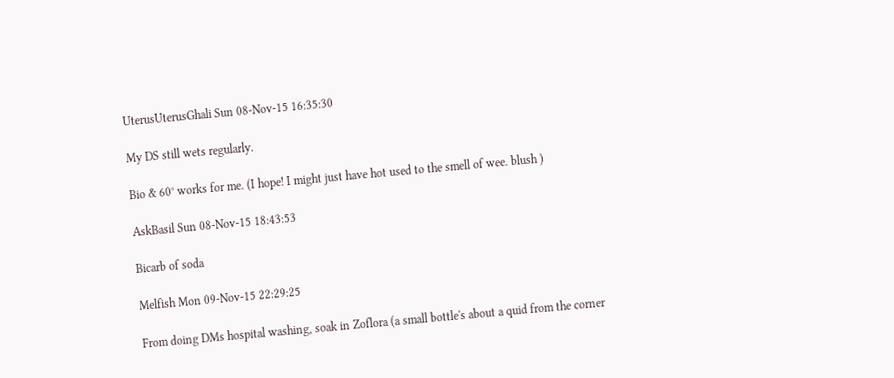UterusUterusGhali Sun 08-Nov-15 16:35:30

My DS still wets regularly.

Bio & 60° works for me. (I hope! I might just have hot used to the smell of wee. blush )

AskBasil Sun 08-Nov-15 18:43:53

Bicarb of soda

Melfish Mon 09-Nov-15 22:29:25

From doing DMs hospital washing, soak in Zoflora (a small bottle's about a quid from the corner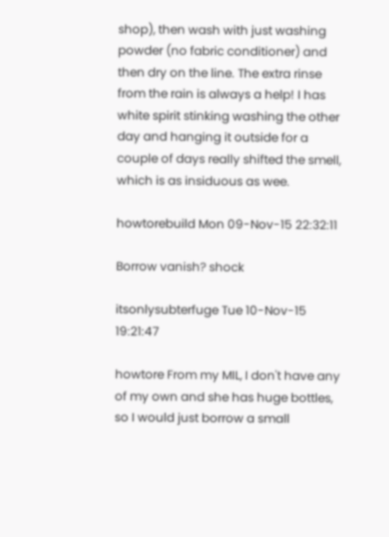shop), then wash with just washing powder (no fabric conditioner) and then dry on the line. The extra rinse from the rain is always a help! I has white spirit stinking washing the other day and hanging it outside for a couple of days really shifted the smell, which is as insiduous as wee.

howtorebuild Mon 09-Nov-15 22:32:11

Borrow vanish? shock

itsonlysubterfuge Tue 10-Nov-15 19:21:47

howtore From my MIL, I don't have any of my own and she has huge bottles, so I would just borrow a small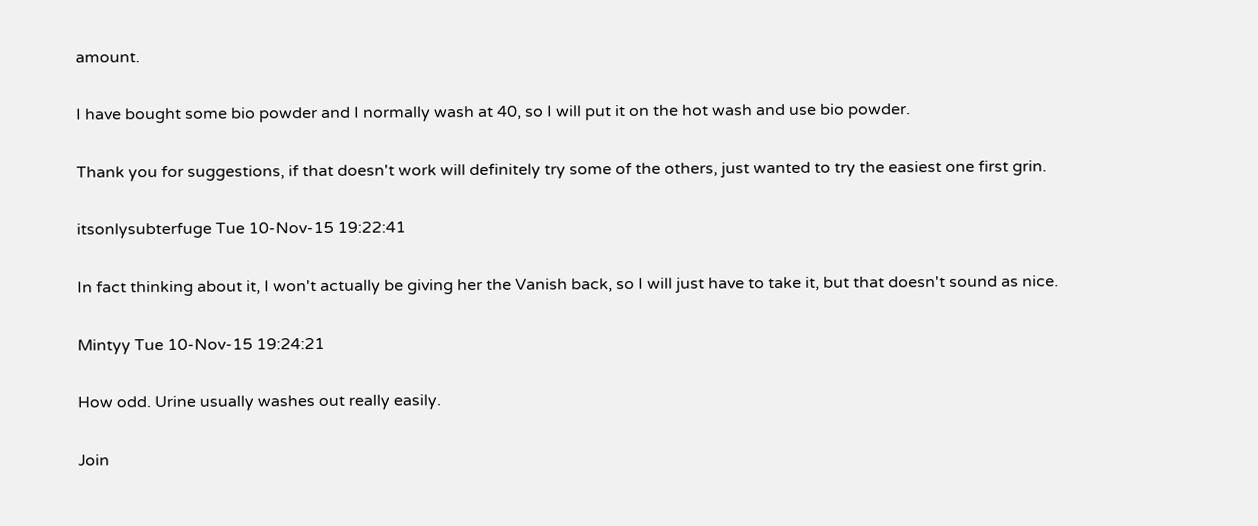amount.

I have bought some bio powder and I normally wash at 40, so I will put it on the hot wash and use bio powder.

Thank you for suggestions, if that doesn't work will definitely try some of the others, just wanted to try the easiest one first grin.

itsonlysubterfuge Tue 10-Nov-15 19:22:41

In fact thinking about it, I won't actually be giving her the Vanish back, so I will just have to take it, but that doesn't sound as nice.

Mintyy Tue 10-Nov-15 19:24:21

How odd. Urine usually washes out really easily.

Join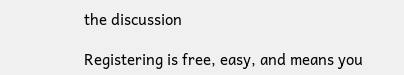the discussion

Registering is free, easy, and means you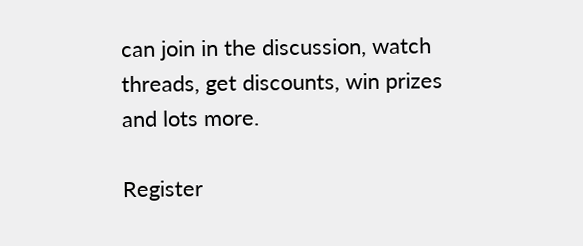can join in the discussion, watch threads, get discounts, win prizes and lots more.

Register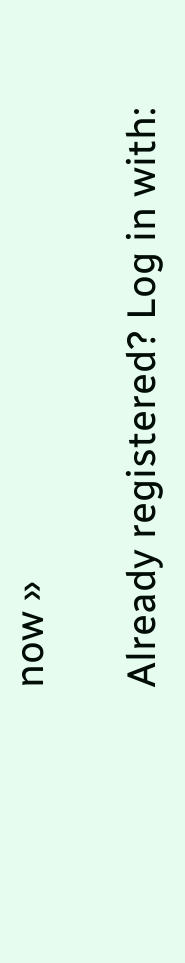now »

Already registered? Log in with: